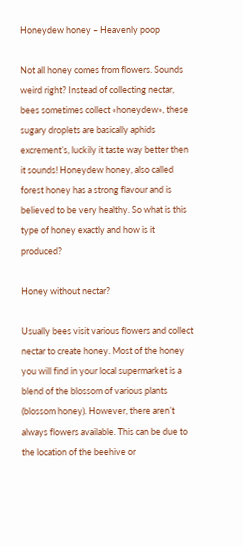Honeydew honey – Heavenly poop

Not all honey comes from flowers. Sounds weird right? Instead of collecting nectar, bees sometimes collect «honeydew», these sugary droplets are basically aphids excrement’s, luckily it taste way better then it sounds! Honeydew honey, also called forest honey has a strong flavour and is believed to be very healthy. So what is this type of honey exactly and how is it produced?

Honey without nectar?

Usually bees visit various flowers and collect nectar to create honey. Most of the honey you will find in your local supermarket is a blend of the blossom of various plants (blossom honey). However, there aren’t always flowers available. This can be due to the location of the beehive or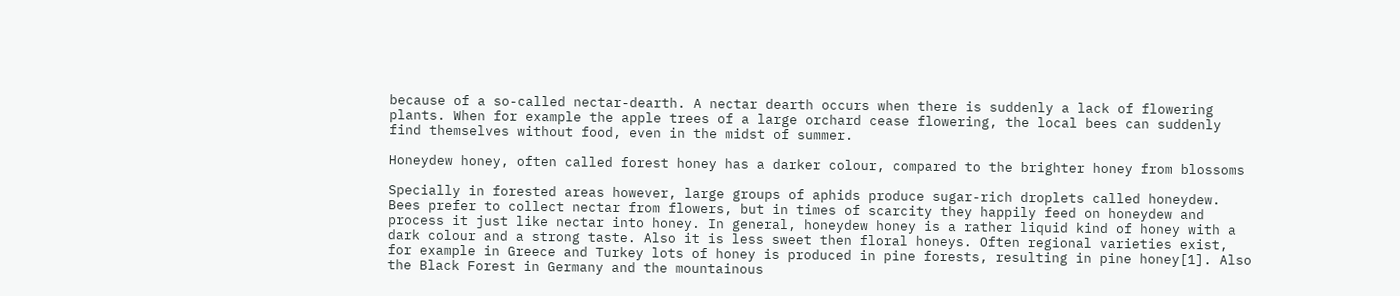because of a so-called nectar-dearth. A nectar dearth occurs when there is suddenly a lack of flowering plants. When for example the apple trees of a large orchard cease flowering, the local bees can suddenly find themselves without food, even in the midst of summer.

Honeydew honey, often called forest honey has a darker colour, compared to the brighter honey from blossoms

Specially in forested areas however, large groups of aphids produce sugar-rich droplets called honeydew. Bees prefer to collect nectar from flowers, but in times of scarcity they happily feed on honeydew and process it just like nectar into honey. In general, honeydew honey is a rather liquid kind of honey with a dark colour and a strong taste. Also it is less sweet then floral honeys. Often regional varieties exist, for example in Greece and Turkey lots of honey is produced in pine forests, resulting in pine honey[1]. Also the Black Forest in Germany and the mountainous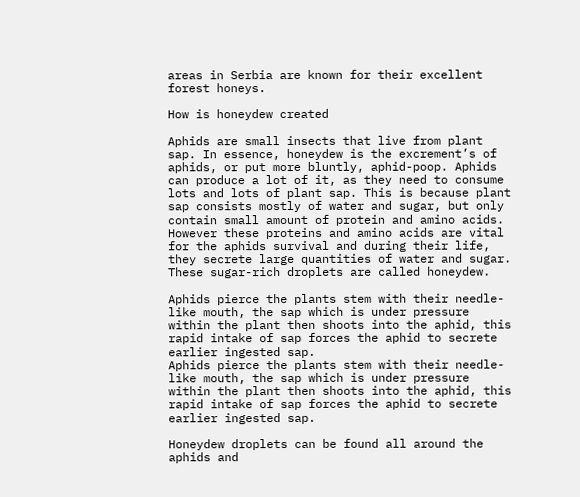areas in Serbia are known for their excellent forest honeys.

How is honeydew created

Aphids are small insects that live from plant sap. In essence, honeydew is the excrement’s of aphids, or put more bluntly, aphid-poop. Aphids can produce a lot of it, as they need to consume lots and lots of plant sap. This is because plant sap consists mostly of water and sugar, but only contain small amount of protein and amino acids. However these proteins and amino acids are vital for the aphids survival and during their life, they secrete large quantities of water and sugar. These sugar-rich droplets are called honeydew.

Aphids pierce the plants stem with their needle-like mouth, the sap which is under pressure within the plant then shoots into the aphid, this rapid intake of sap forces the aphid to secrete earlier ingested sap.
Aphids pierce the plants stem with their needle-like mouth, the sap which is under pressure within the plant then shoots into the aphid, this rapid intake of sap forces the aphid to secrete earlier ingested sap.

Honeydew droplets can be found all around the aphids and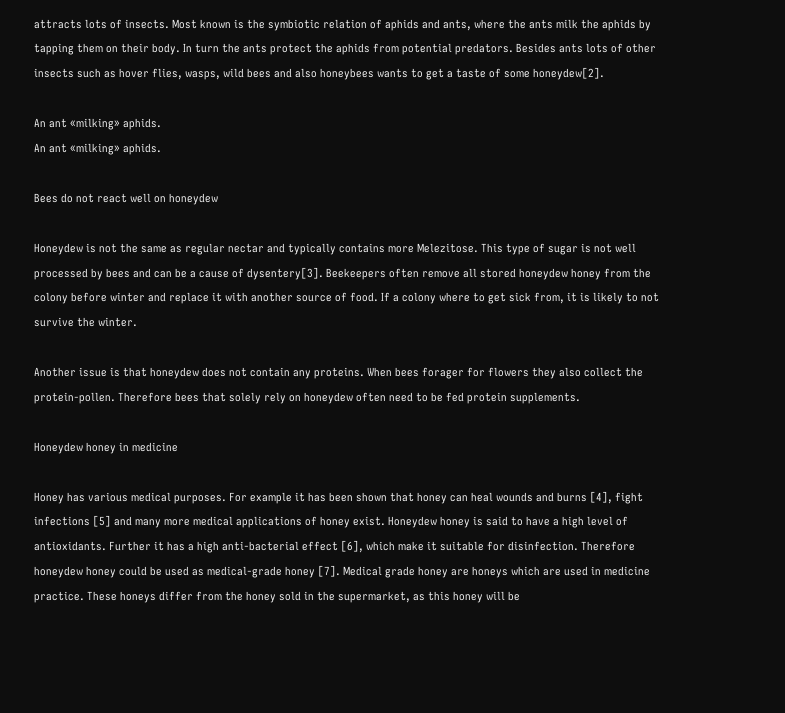attracts lots of insects. Most known is the symbiotic relation of aphids and ants, where the ants milk the aphids by tapping them on their body. In turn the ants protect the aphids from potential predators. Besides ants lots of other insects such as hover flies, wasps, wild bees and also honeybees wants to get a taste of some honeydew[2].

An ant «milking» aphids.
An ant «milking» aphids.

Bees do not react well on honeydew

Honeydew is not the same as regular nectar and typically contains more Melezitose. This type of sugar is not well processed by bees and can be a cause of dysentery[3]. Beekeepers often remove all stored honeydew honey from the colony before winter and replace it with another source of food. If a colony where to get sick from, it is likely to not survive the winter.

Another issue is that honeydew does not contain any proteins. When bees forager for flowers they also collect the protein-pollen. Therefore bees that solely rely on honeydew often need to be fed protein supplements.

Honeydew honey in medicine

Honey has various medical purposes. For example it has been shown that honey can heal wounds and burns [4], fight infections [5] and many more medical applications of honey exist. Honeydew honey is said to have a high level of antioxidants. Further it has a high anti-bacterial effect [6], which make it suitable for disinfection. Therefore honeydew honey could be used as medical-grade honey [7]. Medical grade honey are honeys which are used in medicine practice. These honeys differ from the honey sold in the supermarket, as this honey will be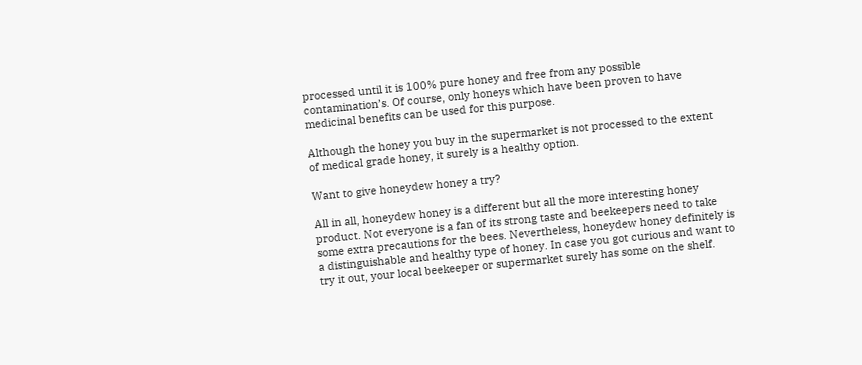processed until it is 100% pure honey and free from any possible contamination’s. Of course, only honeys which have been proven to have medicinal benefits can be used for this purpose.

Although the honey you buy in the supermarket is not processed to the extent of medical grade honey, it surely is a healthy option.

Want to give honeydew honey a try?

All in all, honeydew honey is a different but all the more interesting honey product. Not everyone is a fan of its strong taste and beekeepers need to take some extra precautions for the bees. Nevertheless, honeydew honey definitely is a distinguishable and healthy type of honey. In case you got curious and want to try it out, your local beekeeper or supermarket surely has some on the shelf.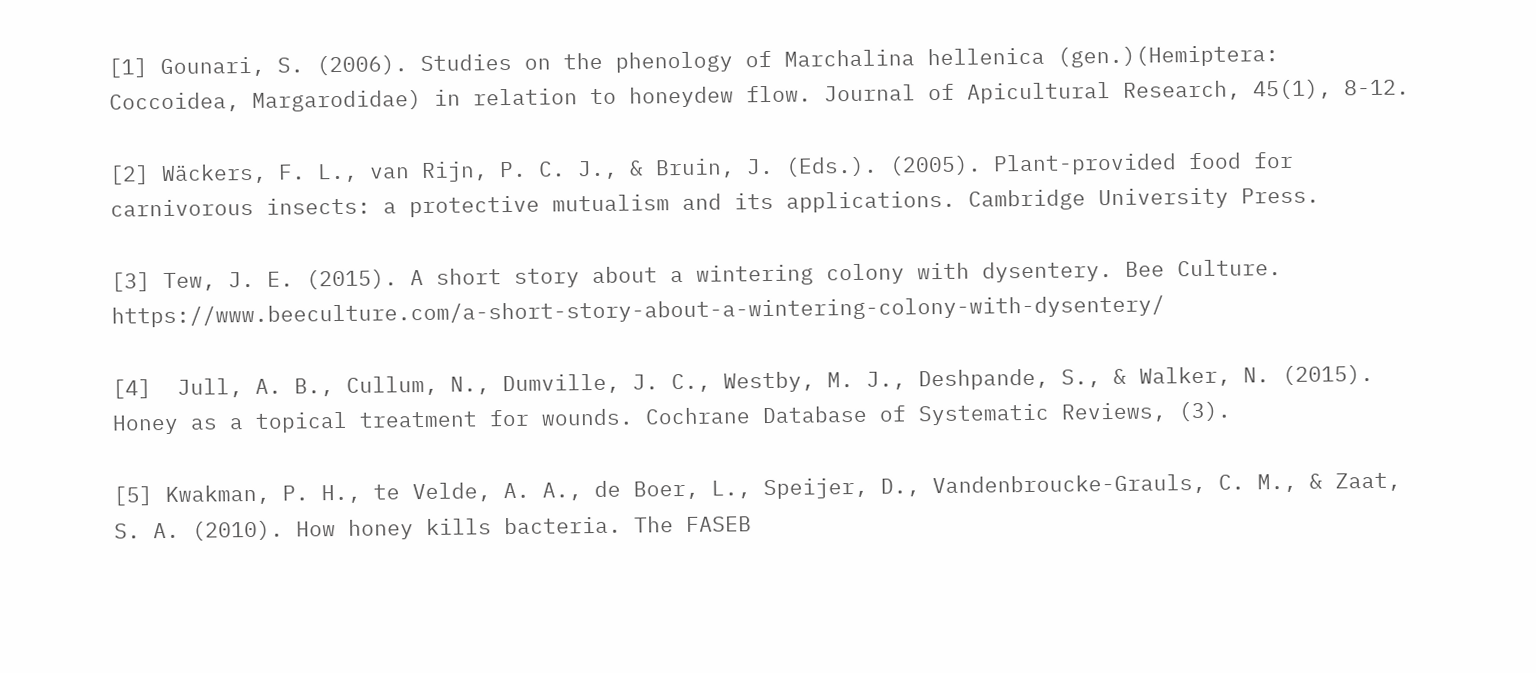[1] Gounari, S. (2006). Studies on the phenology of Marchalina hellenica (gen.)(Hemiptera: Coccoidea, Margarodidae) in relation to honeydew flow. Journal of Apicultural Research, 45(1), 8-12.

[2] Wäckers, F. L., van Rijn, P. C. J., & Bruin, J. (Eds.). (2005). Plant-provided food for carnivorous insects: a protective mutualism and its applications. Cambridge University Press.

[3] Tew, J. E. (2015). A short story about a wintering colony with dysentery. Bee Culture. https://www.beeculture.com/a-short-story-about-a-wintering-colony-with-dysentery/

[4]  Jull, A. B., Cullum, N., Dumville, J. C., Westby, M. J., Deshpande, S., & Walker, N. (2015). Honey as a topical treatment for wounds. Cochrane Database of Systematic Reviews, (3).

[5] Kwakman, P. H., te Velde, A. A., de Boer, L., Speijer, D., Vandenbroucke-Grauls, C. M., & Zaat, S. A. (2010). How honey kills bacteria. The FASEB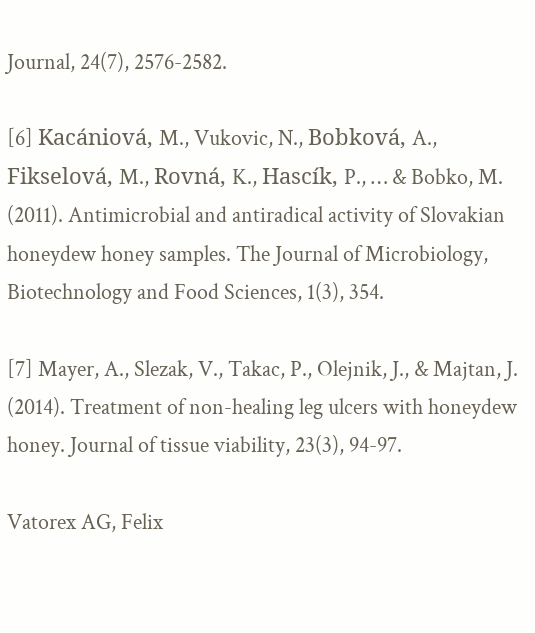Journal, 24(7), 2576-2582.

[6] Kacániová, M., Vukovic, N., Bobková, A., Fikselová, M., Rovná, K., Hascík, P., … & Bobko, M. (2011). Antimicrobial and antiradical activity of Slovakian honeydew honey samples. The Journal of Microbiology, Biotechnology and Food Sciences, 1(3), 354.

[7] Mayer, A., Slezak, V., Takac, P., Olejnik, J., & Majtan, J. (2014). Treatment of non-healing leg ulcers with honeydew honey. Journal of tissue viability, 23(3), 94-97.

Vatorex AG, Felix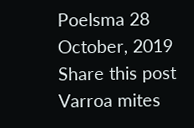Poelsma 28 October, 2019
Share this post
Varroa mites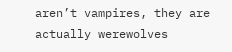aren’t vampires, they are actually werewolves